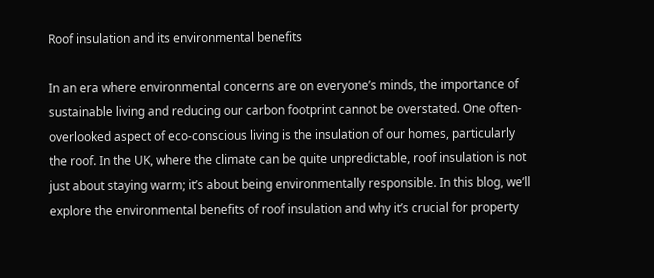Roof insulation and its environmental benefits

In an era where environmental concerns are on everyone’s minds, the importance of sustainable living and reducing our carbon footprint cannot be overstated. One often-overlooked aspect of eco-conscious living is the insulation of our homes, particularly the roof. In the UK, where the climate can be quite unpredictable, roof insulation is not just about staying warm; it’s about being environmentally responsible. In this blog, we’ll explore the environmental benefits of roof insulation and why it’s crucial for property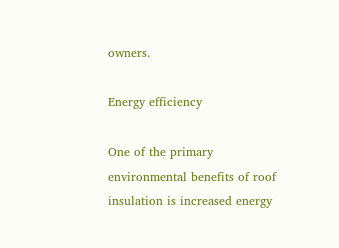owners.

Energy efficiency

One of the primary environmental benefits of roof insulation is increased energy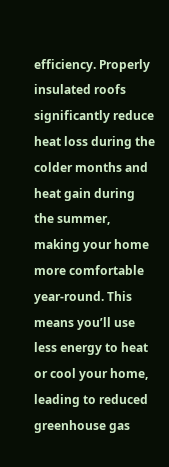efficiency. Properly insulated roofs significantly reduce heat loss during the colder months and heat gain during the summer, making your home more comfortable year-round. This means you’ll use less energy to heat or cool your home, leading to reduced greenhouse gas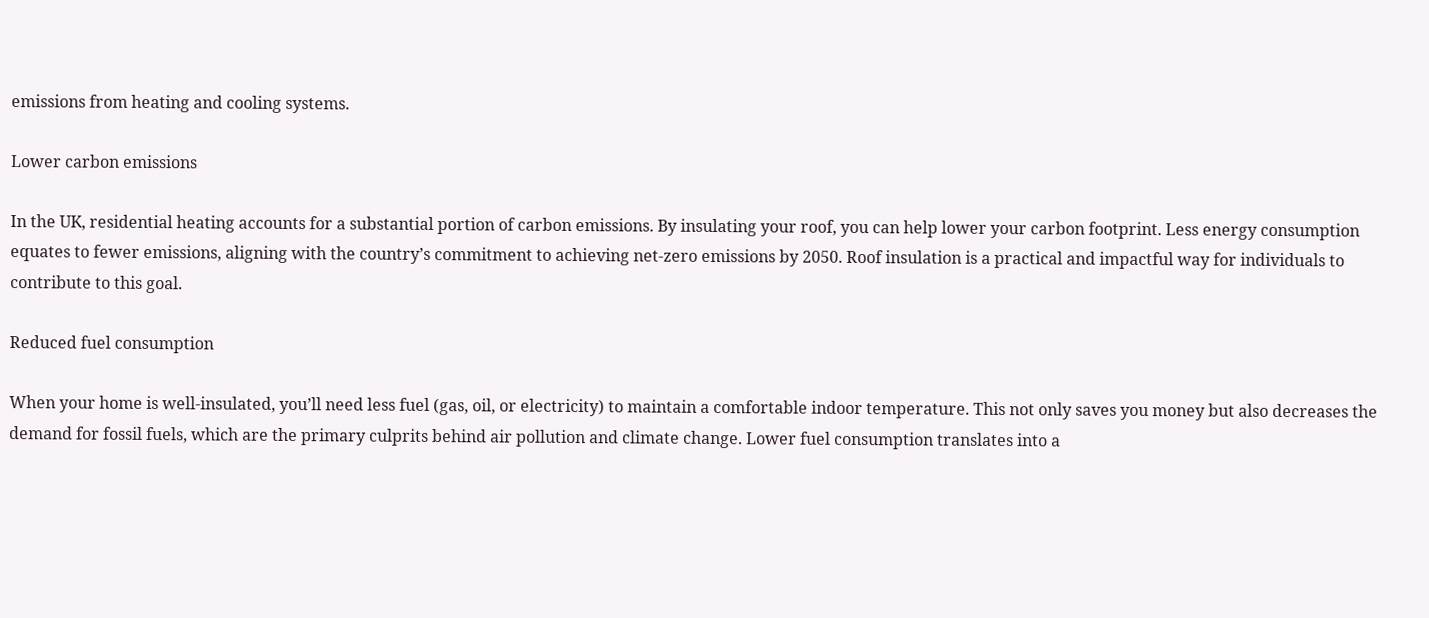emissions from heating and cooling systems.

Lower carbon emissions

In the UK, residential heating accounts for a substantial portion of carbon emissions. By insulating your roof, you can help lower your carbon footprint. Less energy consumption equates to fewer emissions, aligning with the country’s commitment to achieving net-zero emissions by 2050. Roof insulation is a practical and impactful way for individuals to contribute to this goal.

Reduced fuel consumption

When your home is well-insulated, you’ll need less fuel (gas, oil, or electricity) to maintain a comfortable indoor temperature. This not only saves you money but also decreases the demand for fossil fuels, which are the primary culprits behind air pollution and climate change. Lower fuel consumption translates into a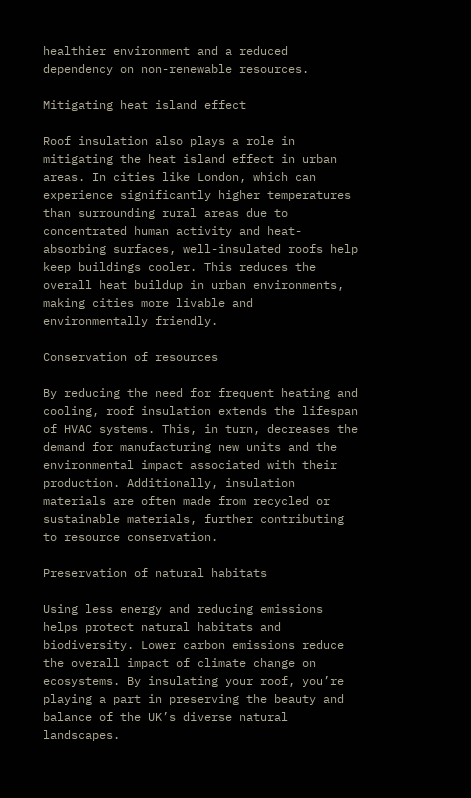healthier environment and a reduced dependency on non-renewable resources.

Mitigating heat island effect

Roof insulation also plays a role in mitigating the heat island effect in urban areas. In cities like London, which can experience significantly higher temperatures than surrounding rural areas due to concentrated human activity and heat-absorbing surfaces, well-insulated roofs help keep buildings cooler. This reduces the overall heat buildup in urban environments, making cities more livable and environmentally friendly.

Conservation of resources

By reducing the need for frequent heating and cooling, roof insulation extends the lifespan of HVAC systems. This, in turn, decreases the demand for manufacturing new units and the environmental impact associated with their production. Additionally, insulation materials are often made from recycled or sustainable materials, further contributing to resource conservation.

Preservation of natural habitats

Using less energy and reducing emissions helps protect natural habitats and biodiversity. Lower carbon emissions reduce the overall impact of climate change on ecosystems. By insulating your roof, you’re playing a part in preserving the beauty and balance of the UK’s diverse natural landscapes.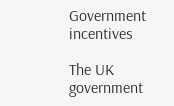Government incentives

The UK government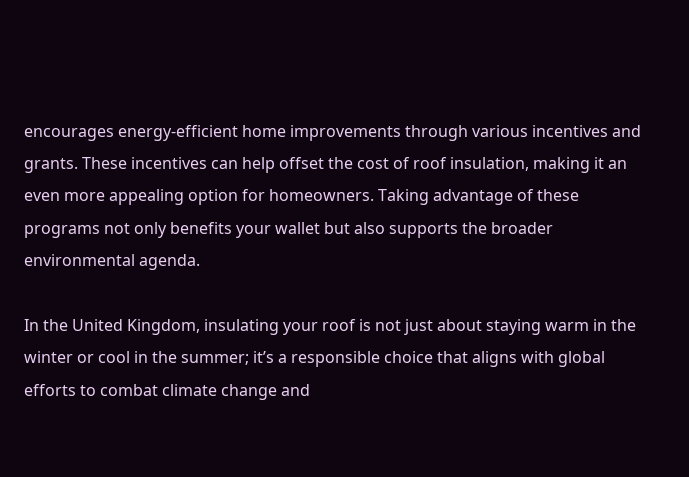encourages energy-efficient home improvements through various incentives and grants. These incentives can help offset the cost of roof insulation, making it an even more appealing option for homeowners. Taking advantage of these programs not only benefits your wallet but also supports the broader environmental agenda.

In the United Kingdom, insulating your roof is not just about staying warm in the winter or cool in the summer; it’s a responsible choice that aligns with global efforts to combat climate change and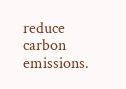reduce carbon emissions.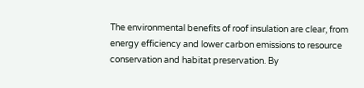The environmental benefits of roof insulation are clear, from energy efficiency and lower carbon emissions to resource conservation and habitat preservation. By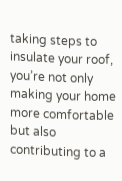taking steps to insulate your roof, you’re not only making your home more comfortable but also contributing to a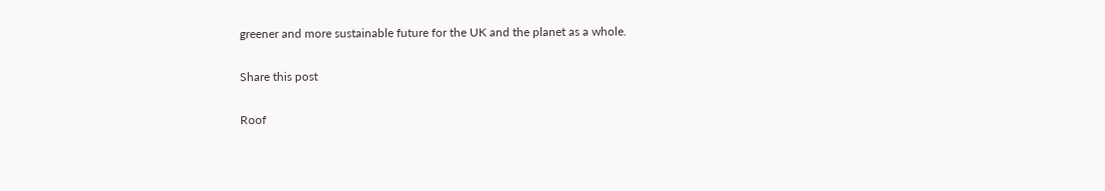greener and more sustainable future for the UK and the planet as a whole.

Share this post

Roof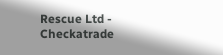Rescue Ltd - Checkatrade